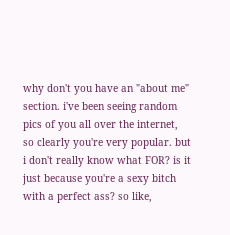why don't you have an "about me" section. i've been seeing random pics of you all over the internet, so clearly you're very popular. but i don't really know what FOR? is it just because you're a sexy bitch with a perfect ass? so like,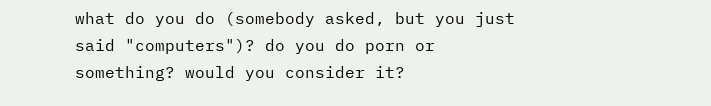what do you do (somebody asked, but you just said "computers")? do you do porn or something? would you consider it?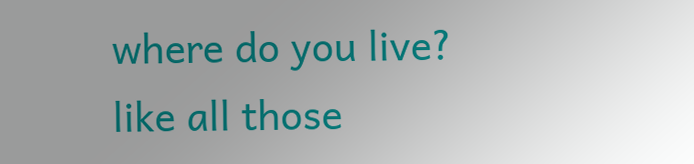where do you live? like all those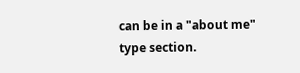can be in a "about me" type section.